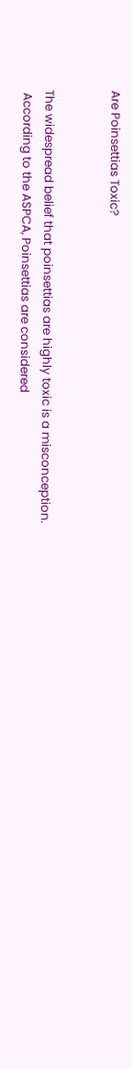Are Poinsettias Toxic?


The widespread belief that poinsettias are highly toxic is a misconception.
 According to the ASPCA, Poinsettias are considered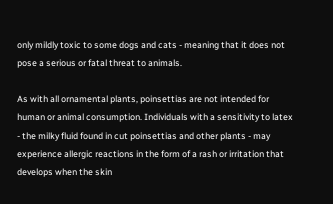only mildly toxic to some dogs and cats - meaning that it does not pose a serious or fatal threat to animals.

As with all ornamental plants, poinsettias are not intended for human or animal consumption. Individuals with a sensitivity to latex - the milky fluid found in cut poinsettias and other plants - may experience allergic reactions in the form of a rash or irritation that develops when the skin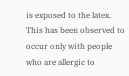is exposed to the latex. This has been observed to occur only with people who are allergic to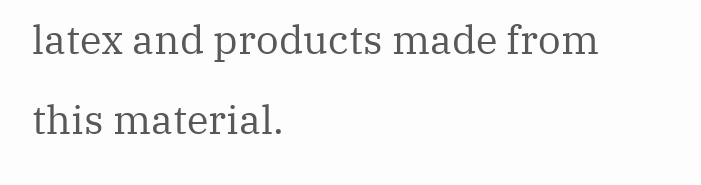latex and products made from this material.